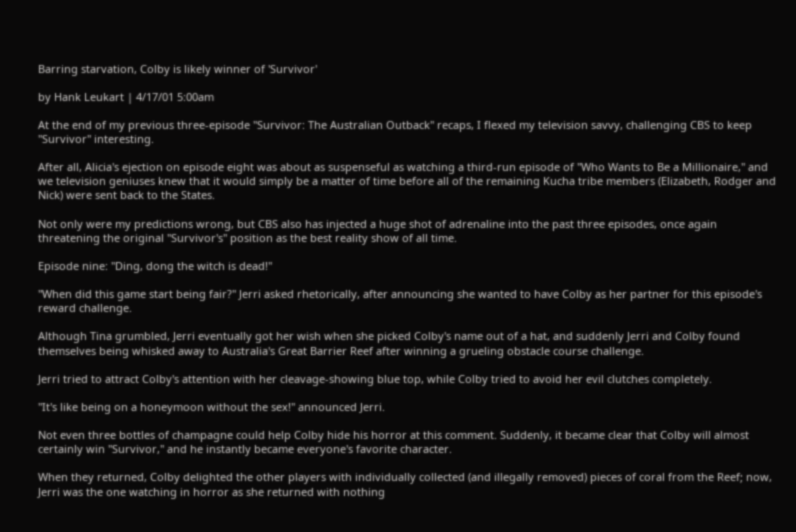Barring starvation, Colby is likely winner of 'Survivor'

by Hank Leukart | 4/17/01 5:00am

At the end of my previous three-episode "Survivor: The Australian Outback" recaps, I flexed my television savvy, challenging CBS to keep "Survivor" interesting.

After all, Alicia's ejection on episode eight was about as suspenseful as watching a third-run episode of "Who Wants to Be a Millionaire," and we television geniuses knew that it would simply be a matter of time before all of the remaining Kucha tribe members (Elizabeth, Rodger and Nick) were sent back to the States.

Not only were my predictions wrong, but CBS also has injected a huge shot of adrenaline into the past three episodes, once again threatening the original "Survivor's" position as the best reality show of all time.

Episode nine: "Ding, dong the witch is dead!"

"When did this game start being fair?" Jerri asked rhetorically, after announcing she wanted to have Colby as her partner for this episode's reward challenge.

Although Tina grumbled, Jerri eventually got her wish when she picked Colby's name out of a hat, and suddenly Jerri and Colby found themselves being whisked away to Australia's Great Barrier Reef after winning a grueling obstacle course challenge.

Jerri tried to attract Colby's attention with her cleavage-showing blue top, while Colby tried to avoid her evil clutches completely.

"It's like being on a honeymoon without the sex!" announced Jerri.

Not even three bottles of champagne could help Colby hide his horror at this comment. Suddenly, it became clear that Colby will almost certainly win "Survivor," and he instantly became everyone's favorite character.

When they returned, Colby delighted the other players with individually collected (and illegally removed) pieces of coral from the Reef; now, Jerri was the one watching in horror as she returned with nothing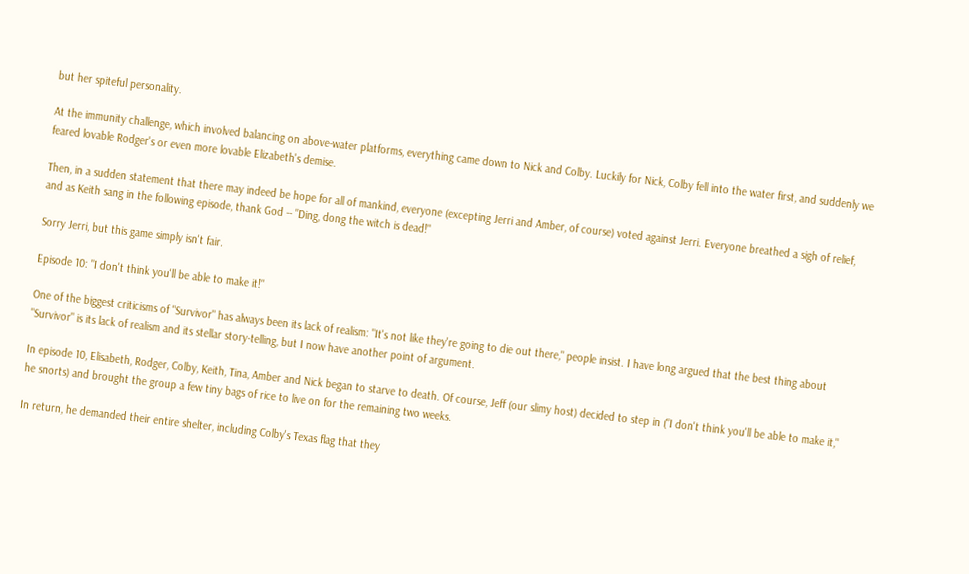but her spiteful personality.

At the immunity challenge, which involved balancing on above-water platforms, everything came down to Nick and Colby. Luckily for Nick, Colby fell into the water first, and suddenly we feared lovable Rodger's or even more lovable Elizabeth's demise.

Then, in a sudden statement that there may indeed be hope for all of mankind, everyone (excepting Jerri and Amber, of course) voted against Jerri. Everyone breathed a sigh of relief, and as Keith sang in the following episode, thank God -- "Ding, dong the witch is dead!"

Sorry Jerri, but this game simply isn't fair.

Episode 10: "I don't think you'll be able to make it!"

One of the biggest criticisms of "Survivor" has always been its lack of realism: "It's not like they're going to die out there," people insist. I have long argued that the best thing about "Survivor" is its lack of realism and its stellar story-telling, but I now have another point of argument.

In episode 10, Elisabeth, Rodger, Colby, Keith, Tina, Amber and Nick began to starve to death. Of course, Jeff (our slimy host) decided to step in ("I don't think you'll be able to make it," he snorts) and brought the group a few tiny bags of rice to live on for the remaining two weeks.

In return, he demanded their entire shelter, including Colby's Texas flag that they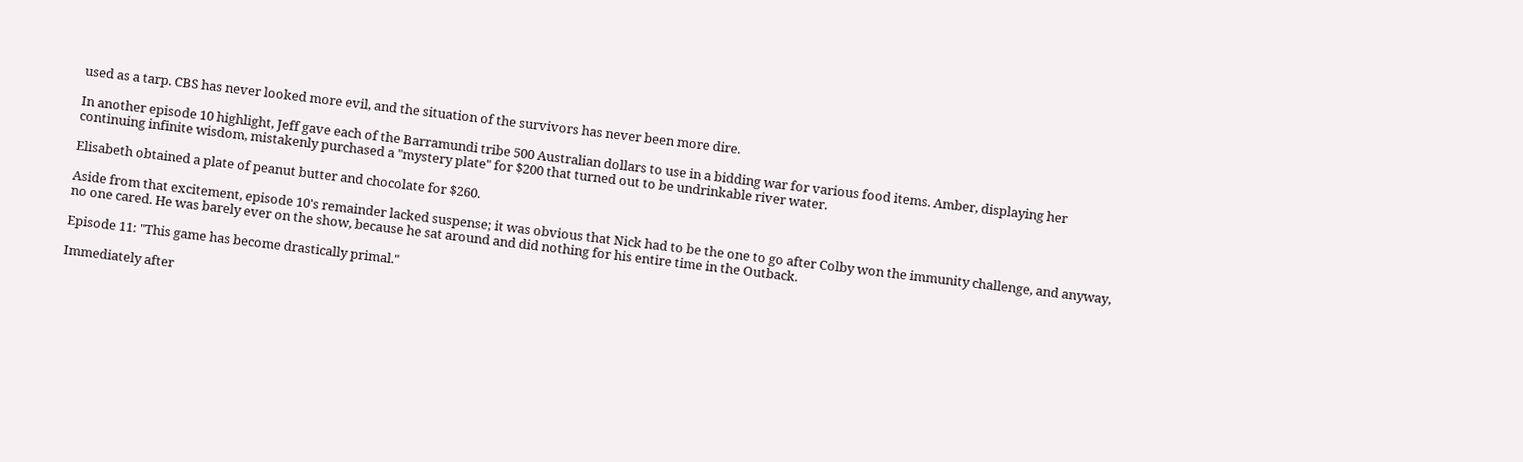used as a tarp. CBS has never looked more evil, and the situation of the survivors has never been more dire.

In another episode 10 highlight, Jeff gave each of the Barramundi tribe 500 Australian dollars to use in a bidding war for various food items. Amber, displaying her continuing infinite wisdom, mistakenly purchased a "mystery plate" for $200 that turned out to be undrinkable river water.

Elisabeth obtained a plate of peanut butter and chocolate for $260.

Aside from that excitement, episode 10's remainder lacked suspense; it was obvious that Nick had to be the one to go after Colby won the immunity challenge, and anyway, no one cared. He was barely ever on the show, because he sat around and did nothing for his entire time in the Outback.

Episode 11: "This game has become drastically primal."

Immediately after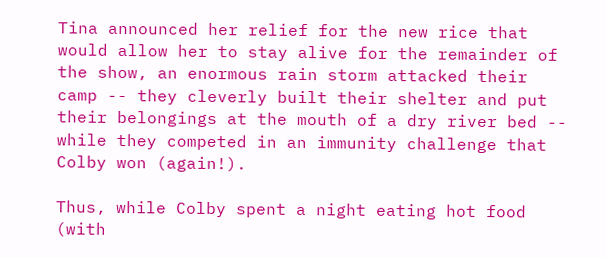Tina announced her relief for the new rice that would allow her to stay alive for the remainder of the show, an enormous rain storm attacked their camp -- they cleverly built their shelter and put their belongings at the mouth of a dry river bed -- while they competed in an immunity challenge that Colby won (again!).

Thus, while Colby spent a night eating hot food (with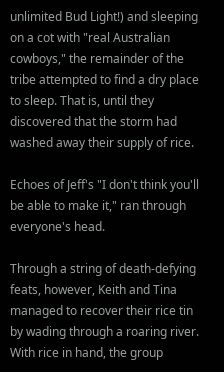unlimited Bud Light!) and sleeping on a cot with "real Australian cowboys," the remainder of the tribe attempted to find a dry place to sleep. That is, until they discovered that the storm had washed away their supply of rice.

Echoes of Jeff's "I don't think you'll be able to make it," ran through everyone's head.

Through a string of death-defying feats, however, Keith and Tina managed to recover their rice tin by wading through a roaring river. With rice in hand, the group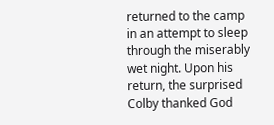returned to the camp in an attempt to sleep through the miserably wet night. Upon his return, the surprised Colby thanked God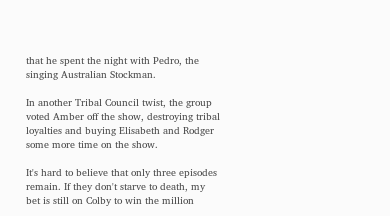that he spent the night with Pedro, the singing Australian Stockman.

In another Tribal Council twist, the group voted Amber off the show, destroying tribal loyalties and buying Elisabeth and Rodger some more time on the show.

It's hard to believe that only three episodes remain. If they don't starve to death, my bet is still on Colby to win the million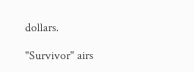dollars.

"Survivor" airs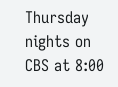Thursday nights on CBS at 8:00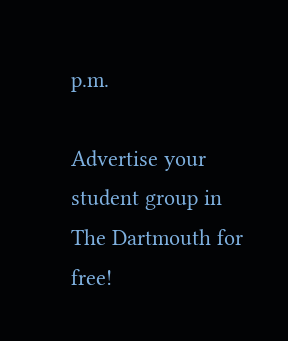p.m.

Advertise your student group in The Dartmouth for free!